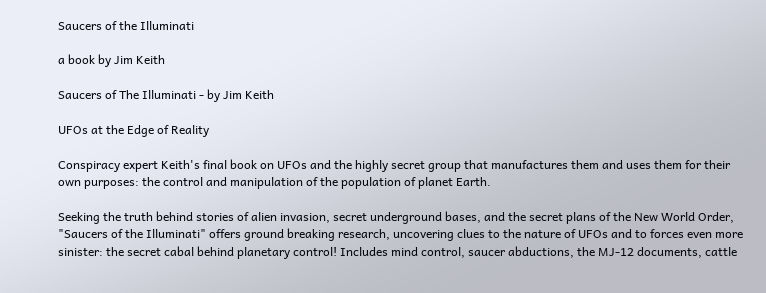Saucers of the Illuminati

a book by Jim Keith

Saucers of The Illuminati - by Jim Keith

UFOs at the Edge of Reality

Conspiracy expert Keith's final book on UFOs and the highly secret group that manufactures them and uses them for their own purposes: the control and manipulation of the population of planet Earth.

Seeking the truth behind stories of alien invasion, secret underground bases, and the secret plans of the New World Order, "Saucers of the Illuminati" offers ground breaking research, uncovering clues to the nature of UFOs and to forces even more sinister: the secret cabal behind planetary control! Includes mind control, saucer abductions, the MJ-12 documents, cattle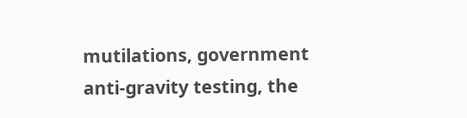mutilations, government anti-gravity testing, the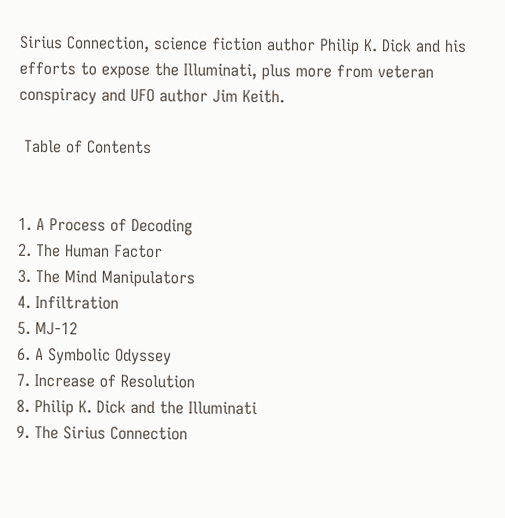Sirius Connection, science fiction author Philip K. Dick and his efforts to expose the Illuminati, plus more from veteran conspiracy and UFO author Jim Keith.

 Table of Contents


1. A Process of Decoding
2. The Human Factor
3. The Mind Manipulators
4. Infiltration
5. MJ-12
6. A Symbolic Odyssey
7. Increase of Resolution
8. Philip K. Dick and the Illuminati
9. The Sirius Connection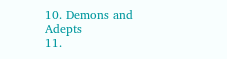10. Demons and Adepts
11.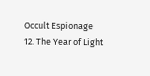Occult Espionage
12. The Year of Light